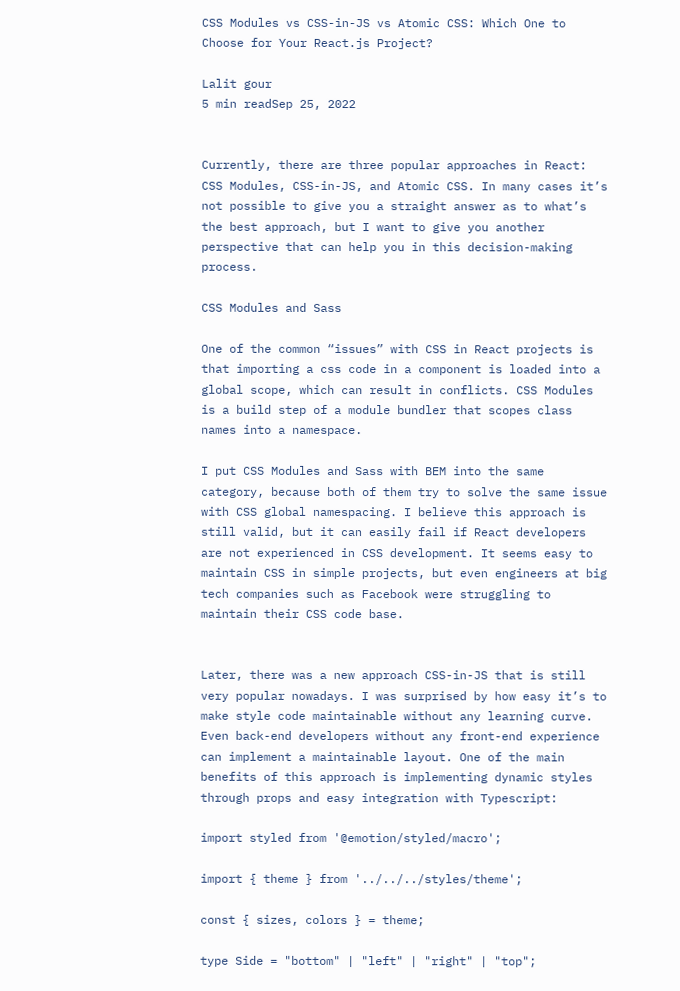CSS Modules vs CSS-in-JS vs Atomic CSS: Which One to Choose for Your React.js Project?

Lalit gour
5 min readSep 25, 2022


Currently, there are three popular approaches in React: CSS Modules, CSS-in-JS, and Atomic CSS. In many cases it’s not possible to give you a straight answer as to what’s the best approach, but I want to give you another perspective that can help you in this decision-making process.

CSS Modules and Sass

One of the common “issues” with CSS in React projects is that importing a css code in a component is loaded into a global scope, which can result in conflicts. CSS Modules is a build step of a module bundler that scopes class names into a namespace.

I put CSS Modules and Sass with BEM into the same category, because both of them try to solve the same issue with CSS global namespacing. I believe this approach is still valid, but it can easily fail if React developers are not experienced in CSS development. It seems easy to maintain CSS in simple projects, but even engineers at big tech companies such as Facebook were struggling to maintain their CSS code base.


Later, there was a new approach CSS-in-JS that is still very popular nowadays. I was surprised by how easy it’s to make style code maintainable without any learning curve. Even back-end developers without any front-end experience can implement a maintainable layout. One of the main benefits of this approach is implementing dynamic styles through props and easy integration with Typescript:

import styled from '@emotion/styled/macro';

import { theme } from '../../../styles/theme';

const { sizes, colors } = theme;

type Side = "bottom" | "left" | "right" | "top";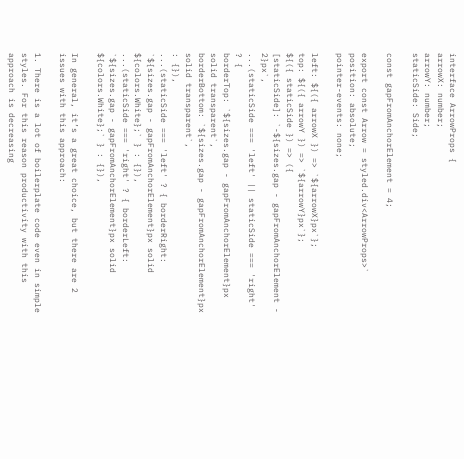interface ArrowProps {
arrowX: number;
arrowY: number;
staticSide: Side;

const gapFromAnchorElement = 4;

export const Arrow = styled.div<ArrowProps>`
position: absolute;
pointer-events: none;

left: ${({ arrowX }) => `${arrowX}px`};
top: ${({ arrowY }) => `${arrowY}px`};
${({ staticSide }) => ({
[staticSide]: `-${sizes.gap - gapFromAnchorElement - 2}px`,
...(staticSide === 'left' || staticSide === 'right'
? {
borderTop: `${sizes.gap - gapFromAnchorElement}px solid transparent`,
borderBottom: `${sizes.gap - gapFromAnchorElement}px solid transparent`,
: {}),
...(staticSide === 'left' ? { borderRight: `${sizes.gap - gapFromAnchorElement}px solid ${colors.White};` } : {}),
...(staticSide === 'right' ? { borderLeft: `${sizes.gap - gapFromAnchorElement}px solid ${colors.White};` } : {}),

In general, it’s a great choice, but there are 2 issues with this approach:

1. There is a lot of boilerplate code even in simple styles. For this reason productivity with this approach is decreasing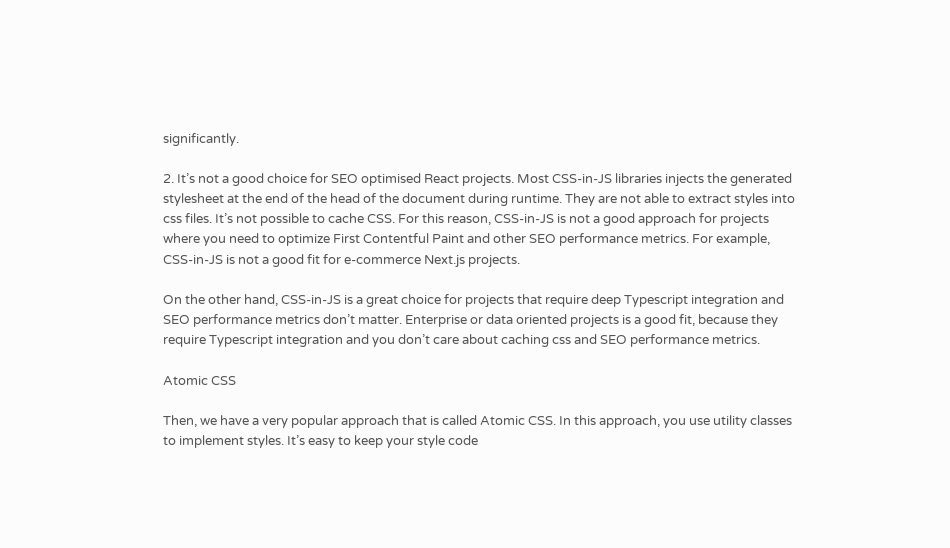significantly.

2. It’s not a good choice for SEO optimised React projects. Most CSS-in-JS libraries injects the generated stylesheet at the end of the head of the document during runtime. They are not able to extract styles into css files. It’s not possible to cache CSS. For this reason, CSS-in-JS is not a good approach for projects where you need to optimize First Contentful Paint and other SEO performance metrics. For example, CSS-in-JS is not a good fit for e-commerce Next.js projects.

On the other hand, CSS-in-JS is a great choice for projects that require deep Typescript integration and SEO performance metrics don’t matter. Enterprise or data oriented projects is a good fit, because they require Typescript integration and you don’t care about caching css and SEO performance metrics.

Atomic CSS

Then, we have a very popular approach that is called Atomic CSS. In this approach, you use utility classes to implement styles. It’s easy to keep your style code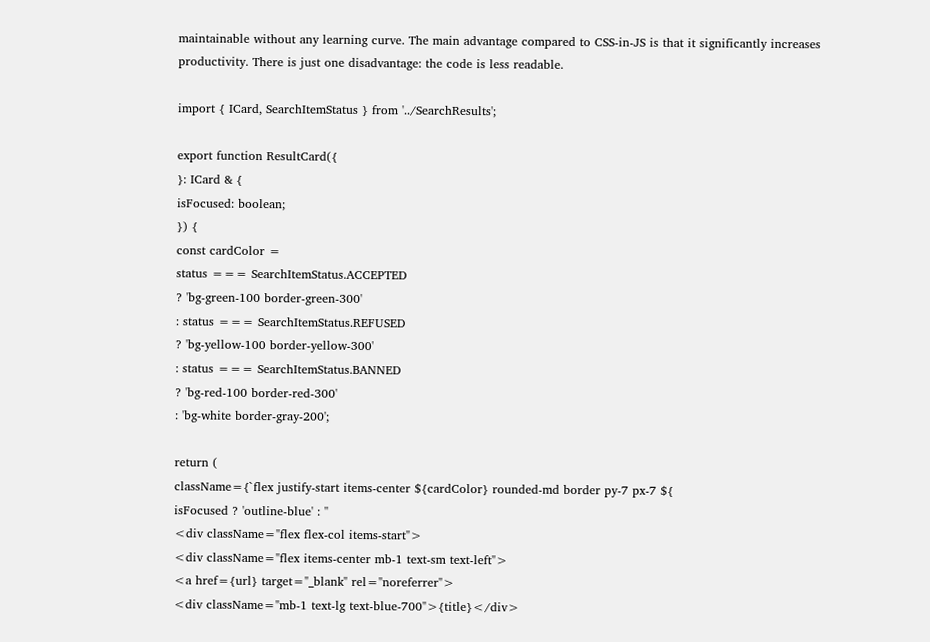maintainable without any learning curve. The main advantage compared to CSS-in-JS is that it significantly increases productivity. There is just one disadvantage: the code is less readable.

import { ICard, SearchItemStatus } from '../SearchResults';

export function ResultCard({
}: ICard & {
isFocused: boolean;
}) {
const cardColor =
status === SearchItemStatus.ACCEPTED
? 'bg-green-100 border-green-300'
: status === SearchItemStatus.REFUSED
? 'bg-yellow-100 border-yellow-300'
: status === SearchItemStatus.BANNED
? 'bg-red-100 border-red-300'
: 'bg-white border-gray-200';

return (
className={`flex justify-start items-center ${cardColor} rounded-md border py-7 px-7 ${
isFocused ? 'outline-blue' : ''
<div className="flex flex-col items-start">
<div className="flex items-center mb-1 text-sm text-left">
<a href={url} target="_blank" rel="noreferrer">
<div className="mb-1 text-lg text-blue-700">{title}</div>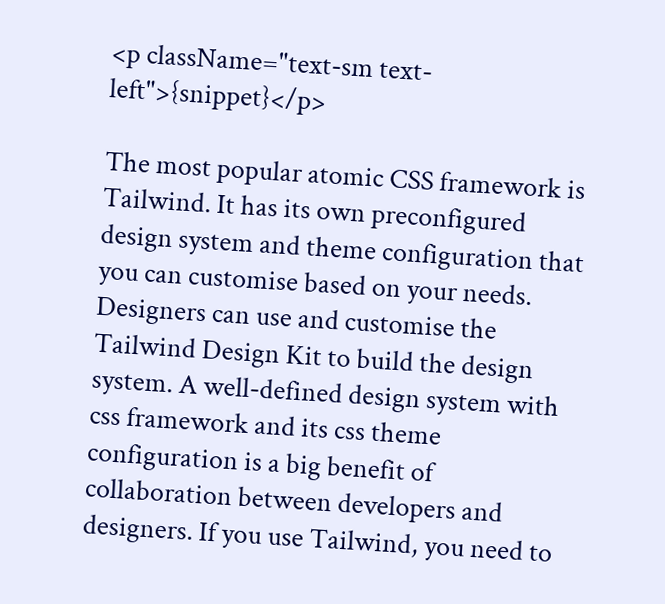<p className="text-sm text-left">{snippet}</p>

The most popular atomic CSS framework is Tailwind. It has its own preconfigured design system and theme configuration that you can customise based on your needs. Designers can use and customise the Tailwind Design Kit to build the design system. A well-defined design system with css framework and its css theme configuration is a big benefit of collaboration between developers and designers. If you use Tailwind, you need to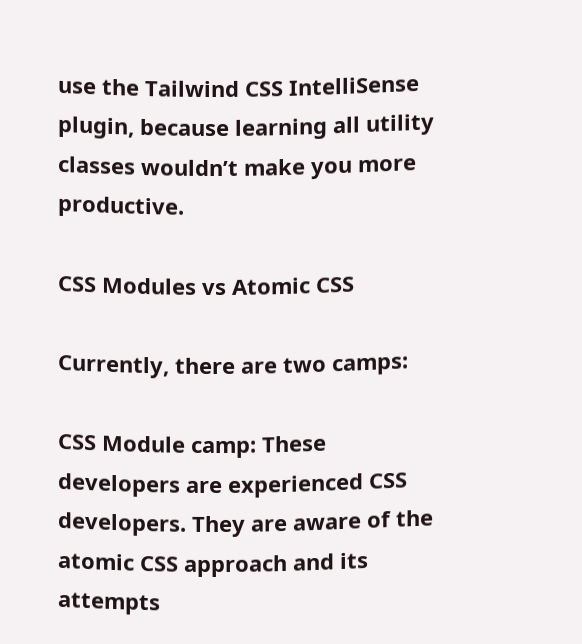use the Tailwind CSS IntelliSense plugin, because learning all utility classes wouldn’t make you more productive.

CSS Modules vs Atomic CSS

Currently, there are two camps:

CSS Module camp: These developers are experienced CSS developers. They are aware of the atomic CSS approach and its attempts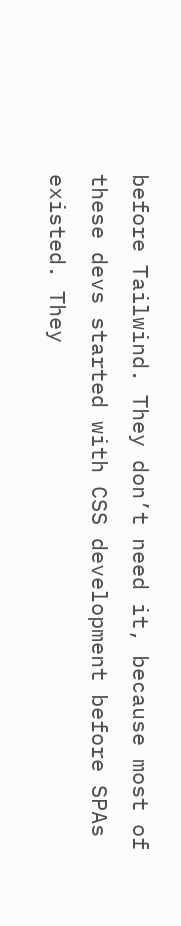before Tailwind. They don’t need it, because most of these devs started with CSS development before SPAs existed. They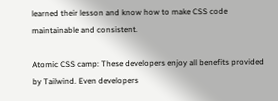learned their lesson and know how to make CSS code maintainable and consistent.

Atomic CSS camp: These developers enjoy all benefits provided by Tailwind. Even developers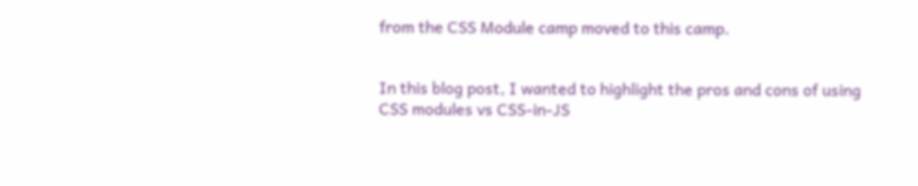from the CSS Module camp moved to this camp.


In this blog post, I wanted to highlight the pros and cons of using CSS modules vs CSS-in-JS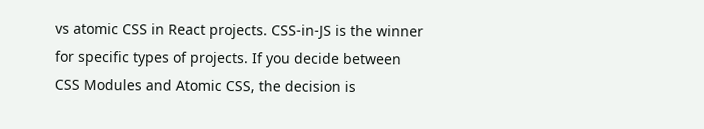vs atomic CSS in React projects. CSS-in-JS is the winner for specific types of projects. If you decide between CSS Modules and Atomic CSS, the decision is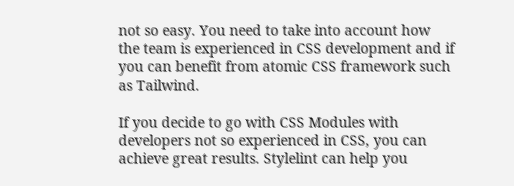not so easy. You need to take into account how the team is experienced in CSS development and if you can benefit from atomic CSS framework such as Tailwind.

If you decide to go with CSS Modules with developers not so experienced in CSS, you can achieve great results. Stylelint can help you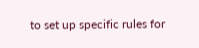to set up specific rules for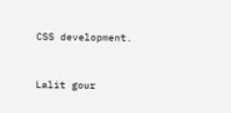CSS development.



Lalit gour